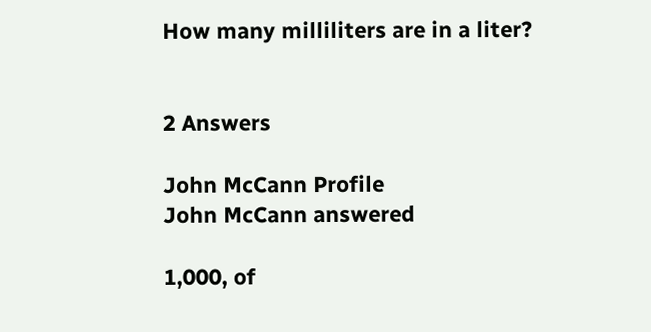How many milliliters are in a liter?


2 Answers

John McCann Profile
John McCann answered

1,000, of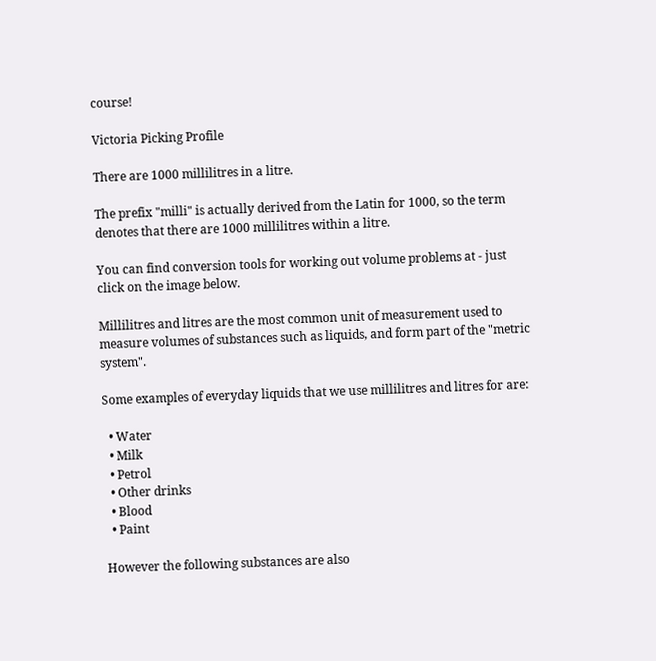course!

Victoria Picking Profile

There are 1000 millilitres in a litre.

The prefix "milli" is actually derived from the Latin for 1000, so the term denotes that there are 1000 millilitres within a litre.

You can find conversion tools for working out volume problems at - just click on the image below.

Millilitres and litres are the most common unit of measurement used to measure volumes of substances such as liquids, and form part of the "metric system".

Some examples of everyday liquids that we use millilitres and litres for are:

  • Water
  • Milk
  • Petrol
  • Other drinks
  • Blood
  • Paint

However the following substances are also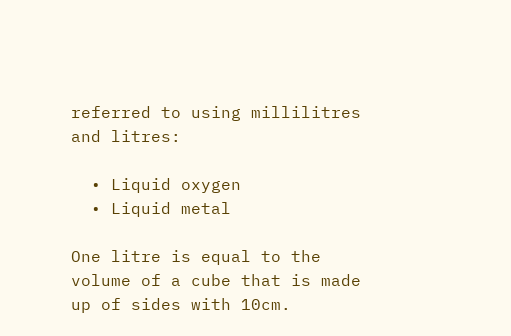referred to using millilitres and litres:

  • Liquid oxygen
  • Liquid metal

One litre is equal to the volume of a cube that is made up of sides with 10cm.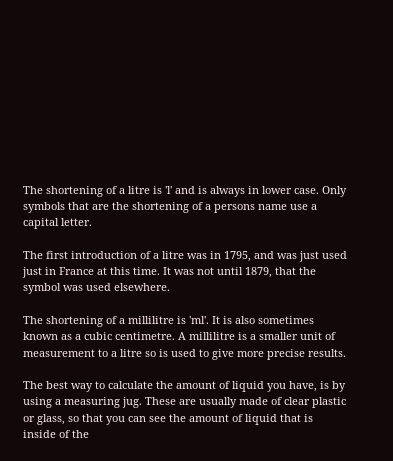The shortening of a litre is 'l' and is always in lower case. Only symbols that are the shortening of a persons name use a capital letter.

The first introduction of a litre was in 1795, and was just used just in France at this time. It was not until 1879, that the symbol was used elsewhere.

The shortening of a millilitre is 'ml'. It is also sometimes known as a cubic centimetre. A millilitre is a smaller unit of measurement to a litre so is used to give more precise results.

The best way to calculate the amount of liquid you have, is by using a measuring jug. These are usually made of clear plastic or glass, so that you can see the amount of liquid that is inside of the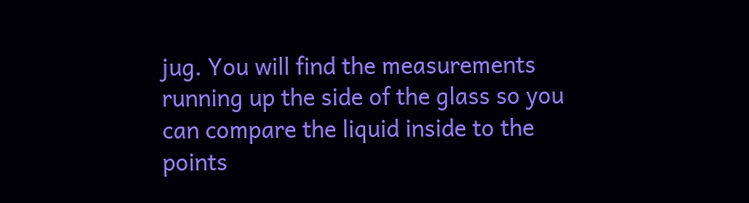jug. You will find the measurements running up the side of the glass so you can compare the liquid inside to the points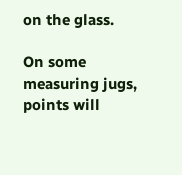on the glass.

On some measuring jugs, points will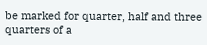be marked for quarter, half and three quarters of a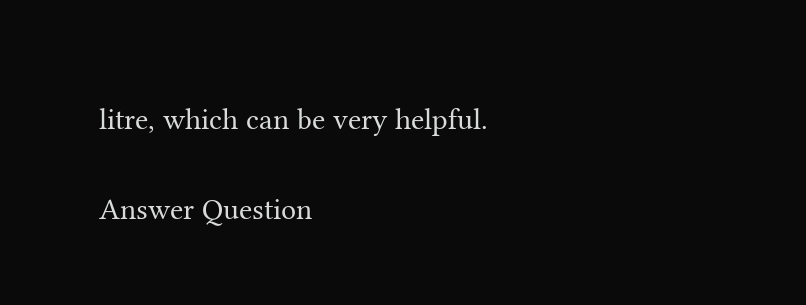litre, which can be very helpful.

Answer Question